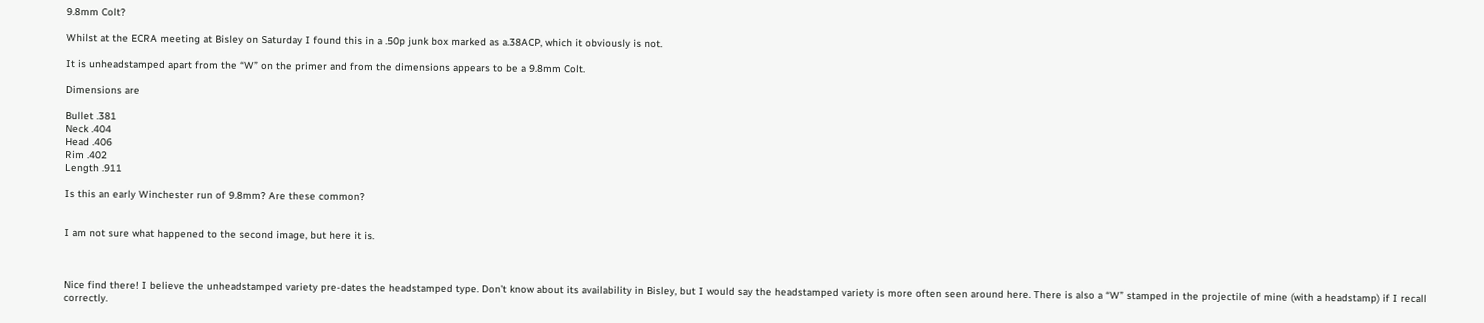9.8mm Colt?

Whilst at the ECRA meeting at Bisley on Saturday I found this in a .50p junk box marked as a.38ACP, which it obviously is not.

It is unheadstamped apart from the “W” on the primer and from the dimensions appears to be a 9.8mm Colt.

Dimensions are

Bullet .381
Neck .404
Head .406
Rim .402
Length .911

Is this an early Winchester run of 9.8mm? Are these common?


I am not sure what happened to the second image, but here it is.



Nice find there! I believe the unheadstamped variety pre-dates the headstamped type. Don’t know about its availability in Bisley, but I would say the headstamped variety is more often seen around here. There is also a “W” stamped in the projectile of mine (with a headstamp) if I recall correctly.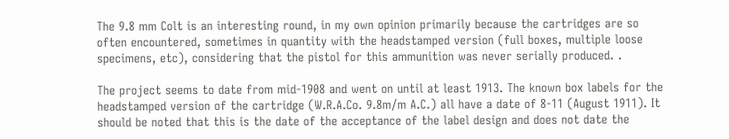The 9.8 mm Colt is an interesting round, in my own opinion primarily because the cartridges are so often encountered, sometimes in quantity with the headstamped version (full boxes, multiple loose specimens, etc), considering that the pistol for this ammunition was never serially produced. .

The project seems to date from mid-1908 and went on until at least 1913. The known box labels for the headstamped version of the cartridge (W.R.A.Co. 9.8m/m A.C.) all have a date of 8-11 (August 1911). It should be noted that this is the date of the acceptance of the label design and does not date the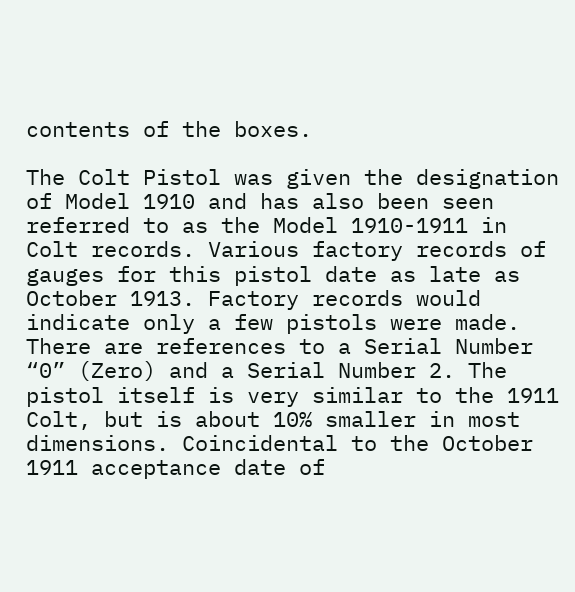contents of the boxes.

The Colt Pistol was given the designation of Model 1910 and has also been seen referred to as the Model 1910-1911 in Colt records. Various factory records of gauges for this pistol date as late as October 1913. Factory records would indicate only a few pistols were made. There are references to a Serial Number “0” (Zero) and a Serial Number 2. The pistol itself is very similar to the 1911 Colt, but is about 10% smaller in most dimensions. Coincidental to the October 1911 acceptance date of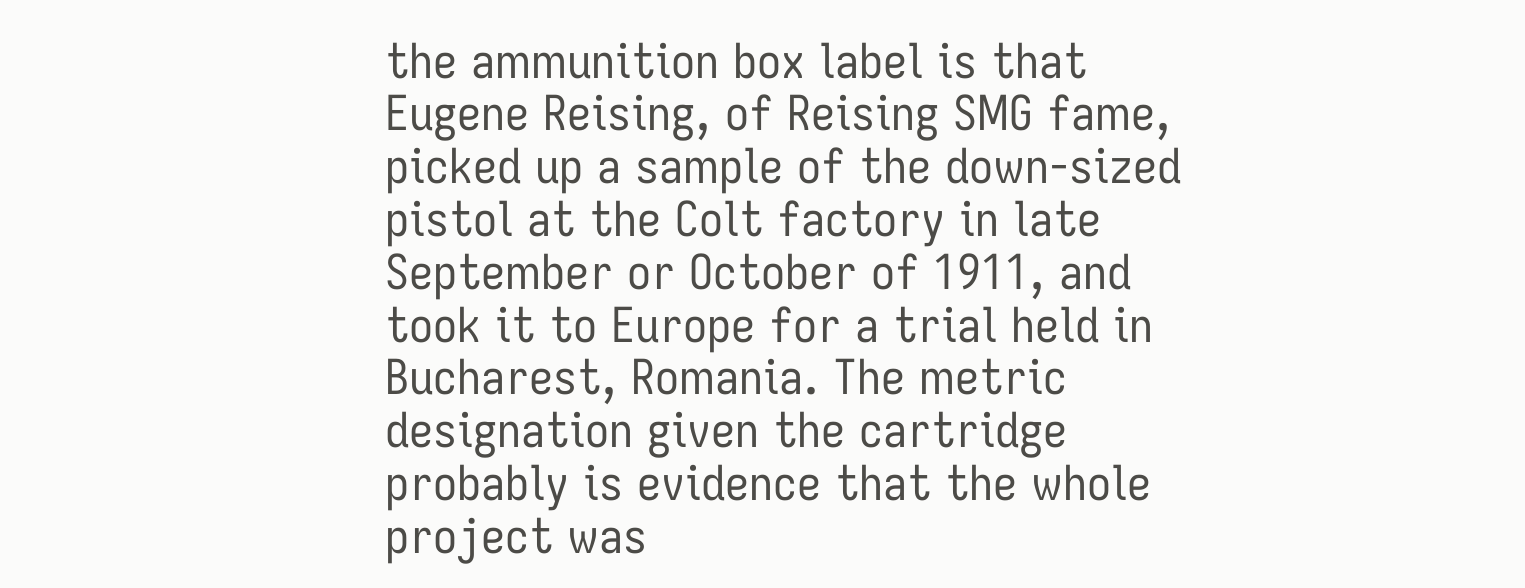the ammunition box label is that Eugene Reising, of Reising SMG fame, picked up a sample of the down-sized pistol at the Colt factory in late September or October of 1911, and took it to Europe for a trial held in Bucharest, Romania. The metric designation given the cartridge probably is evidence that the whole project was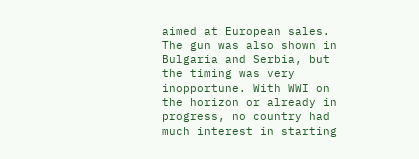aimed at European sales. The gun was also shown in Bulgaria and Serbia, but the timing was very inopportune. With WWI on the horizon or already in progress, no country had much interest in starting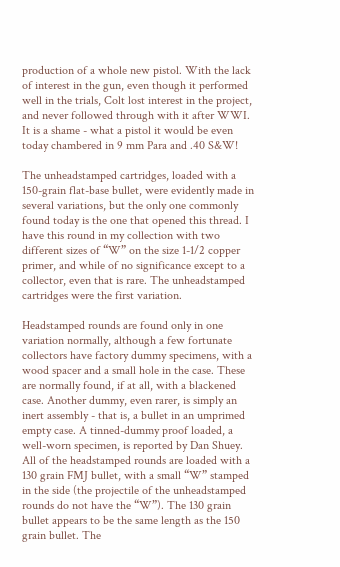production of a whole new pistol. With the lack of interest in the gun, even though it performed well in the trials, Colt lost interest in the project, and never followed through with it after WWI. It is a shame - what a pistol it would be even today chambered in 9 mm Para and .40 S&W!

The unheadstamped cartridges, loaded with a 150-grain flat-base bullet, were evidently made in several variations, but the only one commonly found today is the one that opened this thread. I have this round in my collection with two different sizes of “W” on the size 1-1/2 copper primer, and while of no significance except to a collector, even that is rare. The unheadstamped cartridges were the first variation.

Headstamped rounds are found only in one variation normally, although a few fortunate collectors have factory dummy specimens, with a wood spacer and a small hole in the case. These are normally found, if at all, with a blackened case. Another dummy, even rarer, is simply an inert assembly - that is, a bullet in an umprimed empty case. A tinned-dummy proof loaded, a well-worn specimen, is reported by Dan Shuey. All of the headstamped rounds are loaded with a 130 grain FMJ bullet, with a small “W” stamped in the side (the projectile of the unheadstamped rounds do not have the “W”). The 130 grain bullet appears to be the same length as the 150 grain bullet. The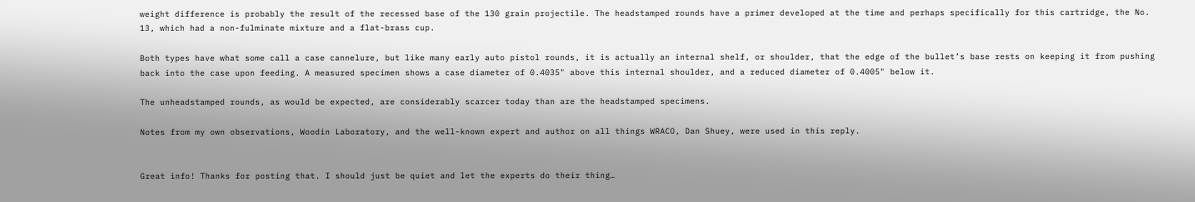weight difference is probably the result of the recessed base of the 130 grain projectile. The headstamped rounds have a primer developed at the time and perhaps specifically for this cartridge, the No. 13, which had a non-fulminate mixture and a flat-brass cup.

Both types have what some call a case cannelure, but like many early auto pistol rounds, it is actually an internal shelf, or shoulder, that the edge of the bullet’s base rests on keeping it from pushing back into the case upon feeding. A measured specimen shows a case diameter of 0.4035" above this internal shoulder, and a reduced diameter of 0.4005" below it.

The unheadstamped rounds, as would be expected, are considerably scarcer today than are the headstamped specimens.

Notes from my own observations, Woodin Laboratory, and the well-known expert and author on all things WRACO, Dan Shuey, were used in this reply.


Great info! Thanks for posting that. I should just be quiet and let the experts do their thing…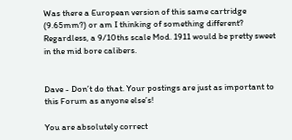Was there a European version of this same cartridge (9.65mm?) or am I thinking of something different? Regardless, a 9/10ths scale Mod. 1911 would be pretty sweet in the mid bore calibers.


Dave - Don’t do that. Your postings are just as important to this Forum as anyone else’s!

You are absolutely correct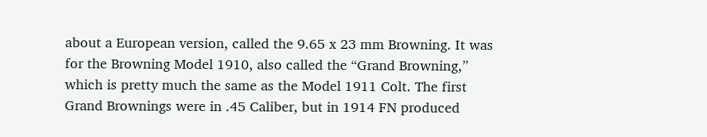about a European version, called the 9.65 x 23 mm Browning. It was for the Browning Model 1910, also called the “Grand Browning,” which is pretty much the same as the Model 1911 Colt. The first Grand Brownings were in .45 Caliber, but in 1914 FN produced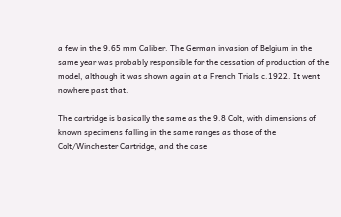a few in the 9.65 mm Caliber. The German invasion of Belgium in the same year was probably responsible for the cessation of production of the model, although it was shown again at a French Trials c.1922. It went nowhere past that.

The cartridge is basically the same as the 9.8 Colt, with dimensions of known specimens falling in the same ranges as those of the Colt/Winchester Cartridge, and the case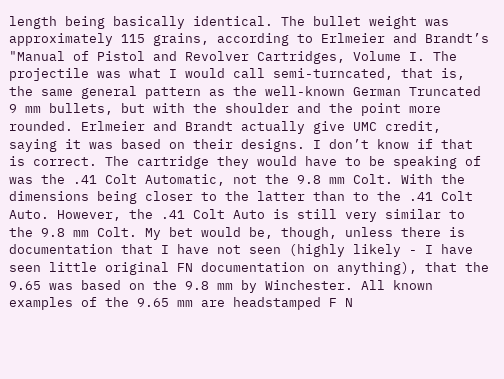length being basically identical. The bullet weight was approximately 115 grains, according to Erlmeier and Brandt’s "Manual of Pistol and Revolver Cartridges, Volume I. The projectile was what I would call semi-turncated, that is, the same general pattern as the well-known German Truncated 9 mm bullets, but with the shoulder and the point more rounded. Erlmeier and Brandt actually give UMC credit, saying it was based on their designs. I don’t know if that is correct. The cartridge they would have to be speaking of was the .41 Colt Automatic, not the 9.8 mm Colt. With the dimensions being closer to the latter than to the .41 Colt Auto. However, the .41 Colt Auto is still very similar to the 9.8 mm Colt. My bet would be, though, unless there is documentation that I have not seen (highly likely - I have seen little original FN documentation on anything), that the 9.65 was based on the 9.8 mm by Winchester. All known examples of the 9.65 mm are headstamped F N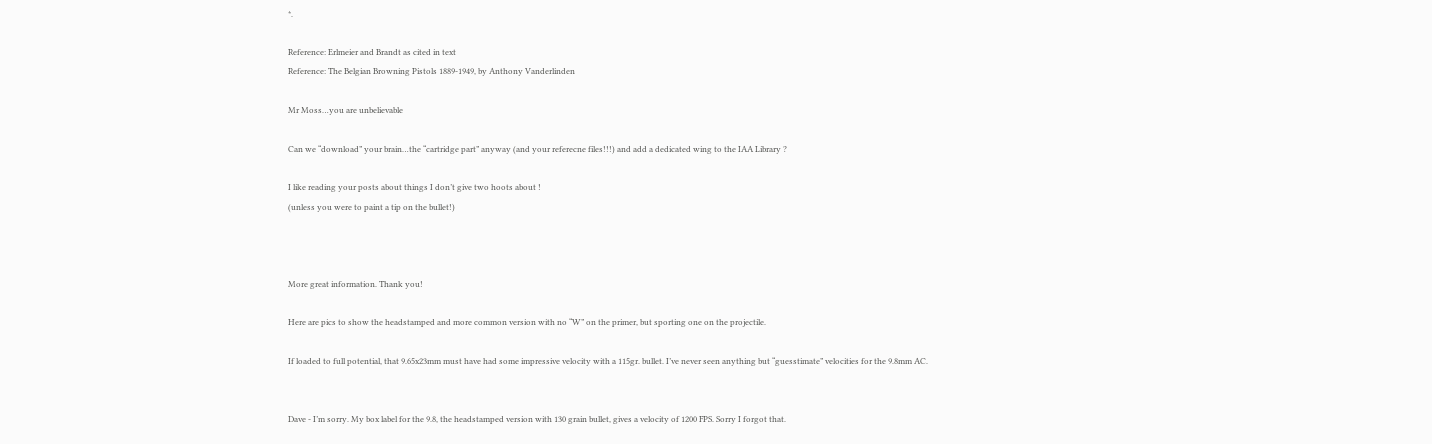*.

Reference: Erlmeier and Brandt as cited in text
Reference: The Belgian Browning Pistols 1889-1949, by Anthony Vanderlinden

Mr Moss…you are unbelievable

Can we “download” your brain…the “cartridge part” anyway (and your referecne files!!!) and add a dedicated wing to the IAA Library ?

I like reading your posts about things I don’t give two hoots about !
(unless you were to paint a tip on the bullet!)



More great information. Thank you!

Here are pics to show the headstamped and more common version with no “W” on the primer, but sporting one on the projectile.

If loaded to full potential, that 9.65x23mm must have had some impressive velocity with a 115gr. bullet. I’ve never seen anything but “guesstimate” velocities for the 9.8mm AC.


Dave - I’m sorry. My box label for the 9.8, the headstamped version with 130 grain bullet, gives a velocity of 1200 FPS. Sorry I forgot that.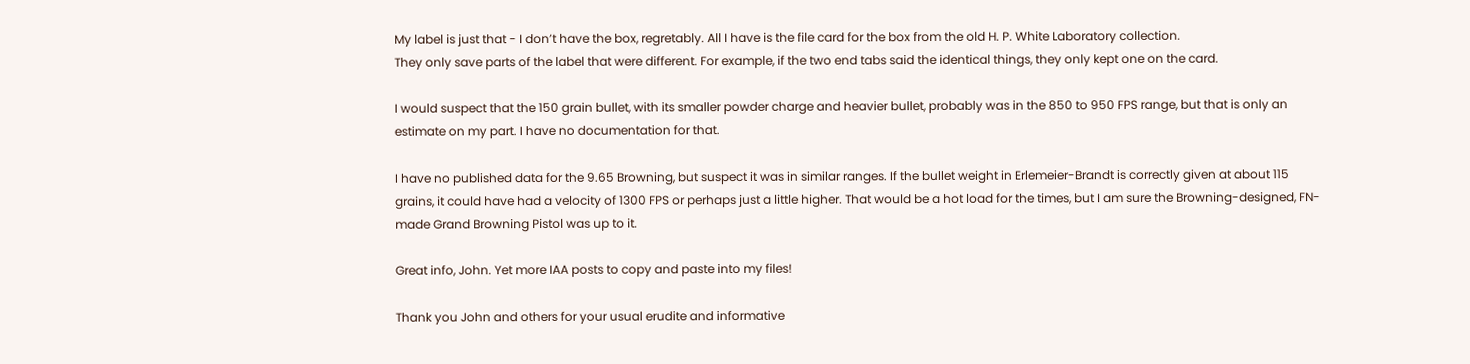My label is just that - I don’t have the box, regretably. All I have is the file card for the box from the old H. P. White Laboratory collection.
They only save parts of the label that were different. For example, if the two end tabs said the identical things, they only kept one on the card.

I would suspect that the 150 grain bullet, with its smaller powder charge and heavier bullet, probably was in the 850 to 950 FPS range, but that is only an estimate on my part. I have no documentation for that.

I have no published data for the 9.65 Browning, but suspect it was in similar ranges. If the bullet weight in Erlemeier-Brandt is correctly given at about 115 grains, it could have had a velocity of 1300 FPS or perhaps just a little higher. That would be a hot load for the times, but I am sure the Browning-designed, FN-made Grand Browning Pistol was up to it.

Great info, John. Yet more IAA posts to copy and paste into my files!

Thank you John and others for your usual erudite and informative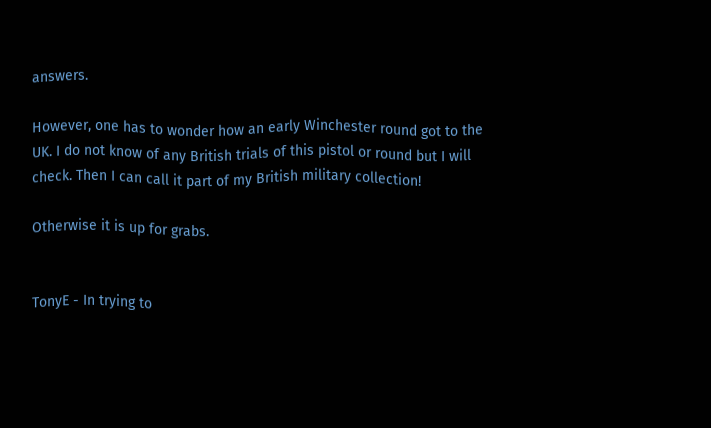answers.

However, one has to wonder how an early Winchester round got to the UK. I do not know of any British trials of this pistol or round but I will check. Then I can call it part of my British military collection!

Otherwise it is up for grabs.


TonyE - In trying to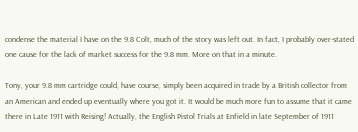condense the material I have on the 9.8 Colt, much of the story was left out. In fact, I probably over-stated one cause for the lack of market success for the 9.8 mm. More on that in a minute.

Tony, your 9.8 mm cartridge could, have course, simply been acquired in trade by a British collector from an American and ended up eventually where you got it. It would be much more fun to assume that it came there in Late 1911 with Reising! Actually, the English Pistol Trials at Enfield in late September of 1911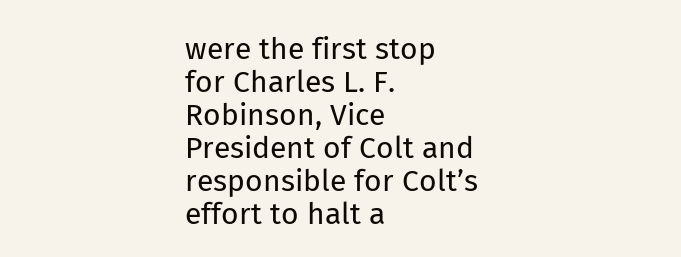were the first stop for Charles L. F. Robinson, Vice President of Colt and responsible for Colt’s effort to halt a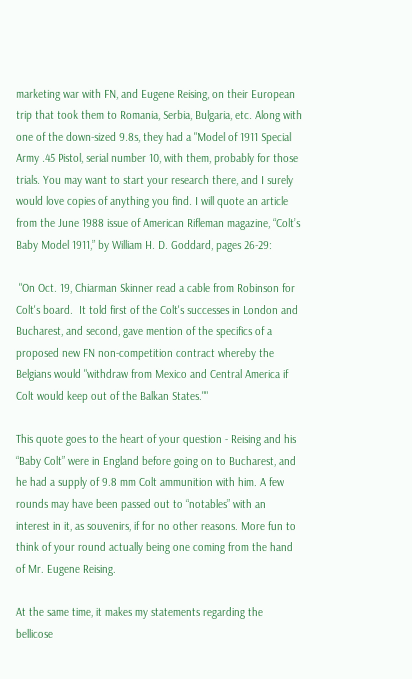marketing war with FN, and Eugene Reising, on their European trip that took them to Romania, Serbia, Bulgaria, etc. Along with one of the down-sized 9.8s, they had a "Model of 1911 Special Army .45 Pistol, serial number 10, with them, probably for those trials. You may want to start your research there, and I surely would love copies of anything you find. I will quote an article from the June 1988 issue of American Rifleman magazine, “Colt’s Baby Model 1911,” by William H. D. Goddard, pages 26-29:

 "On Oct. 19, Chiarman Skinner read a cable from Robinson for Colt's board.  It told first of the Colt's successes in London and Bucharest, and second, gave mention of the specifics of a proposed new FN non-competition contract whereby the Belgians would "withdraw from Mexico and Central America if Colt would keep out of the Balkan States.""

This quote goes to the heart of your question - Reising and his “Baby Colt” were in England before going on to Bucharest, and he had a supply of 9.8 mm Colt ammunition with him. A few rounds may have been passed out to “notables” with an interest in it, as souvenirs, if for no other reasons. More fun to think of your round actually being one coming from the hand of Mr. Eugene Reising.

At the same time, it makes my statements regarding the bellicose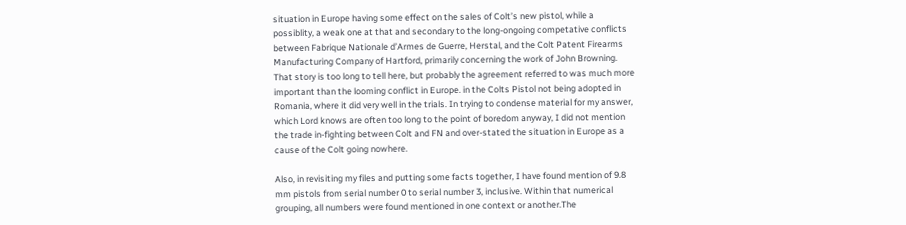situation in Europe having some effect on the sales of Colt’s new pistol, while a possiblity, a weak one at that and secondary to the long-ongoing competative conflicts between Fabrique Nationale d’Armes de Guerre, Herstal, and the Colt Patent Firearms Manufacturing Company of Hartford, primarily concerning the work of John Browning. That story is too long to tell here, but probably the agreement referred to was much more important than the looming conflict in Europe. in the Colts Pistol not being adopted in Romania, where it did very well in the trials. In trying to condense material for my answer, which Lord knows are often too long to the point of boredom anyway, I did not mention the trade in-fighting between Colt and FN and over-stated the situation in Europe as a cause of the Colt going nowhere.

Also, in revisiting my files and putting some facts together, I have found mention of 9.8 mm pistols from serial number 0 to serial number 3, inclusive. Within that numerical grouping, all numbers were found mentioned in one context or another.The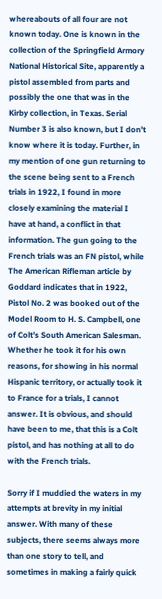whereabouts of all four are not known today. One is known in the collection of the Springfield Armory National Historical Site, apparently a pistol assembled from parts and possibly the one that was in the Kirby collection, in Texas. Serial Number 3 is also known, but I don’t know where it is today. Further, in my mention of one gun returning to the scene being sent to a French trials in 1922, I found in more closely examining the material I have at hand, a conflict in that information. The gun going to the French trials was an FN pistol, while The American Rifleman article by Goddard indicates that in 1922, Pistol No. 2 was booked out of the Model Room to H. S. Campbell, one of Colt’s South American Salesman. Whether he took it for his own reasons, for showing in his normal Hispanic territory, or actually took it to France for a trials, I cannot answer. It is obvious, and should have been to me, that this is a Colt pistol, and has nothing at all to do with the French trials.

Sorry if I muddied the waters in my attempts at brevity in my initial answer. With many of these subjects, there seems always more than one story to tell, and sometimes in making a fairly quick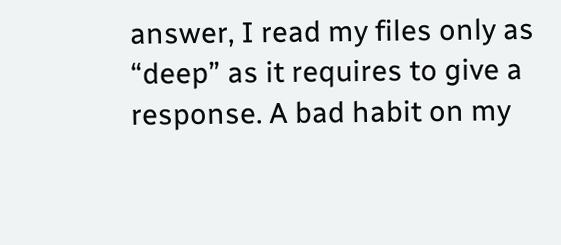answer, I read my files only as “deep” as it requires to give a response. A bad habit on my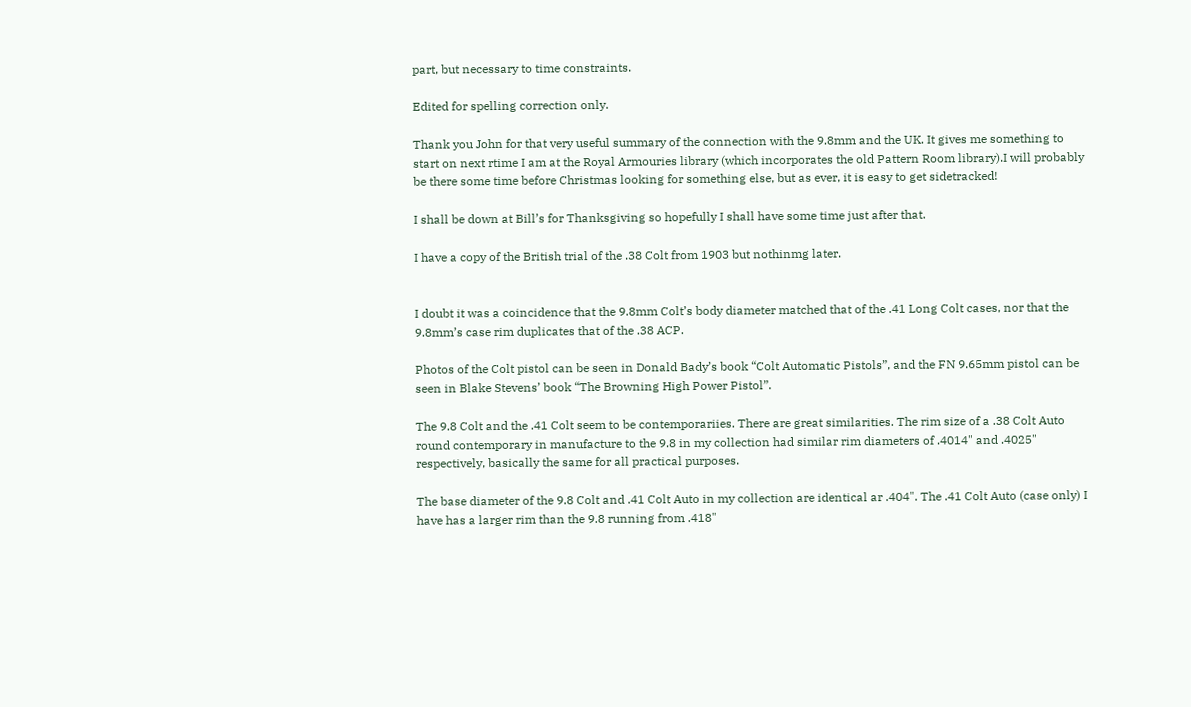part, but necessary to time constraints.

Edited for spelling correction only.

Thank you John for that very useful summary of the connection with the 9.8mm and the UK. It gives me something to start on next rtime I am at the Royal Armouries library (which incorporates the old Pattern Room library).I will probably be there some time before Christmas looking for something else, but as ever, it is easy to get sidetracked!

I shall be down at Bill’s for Thanksgiving so hopefully I shall have some time just after that.

I have a copy of the British trial of the .38 Colt from 1903 but nothinmg later.


I doubt it was a coincidence that the 9.8mm Colt’s body diameter matched that of the .41 Long Colt cases, nor that the 9.8mm’s case rim duplicates that of the .38 ACP.

Photos of the Colt pistol can be seen in Donald Bady’s book “Colt Automatic Pistols”, and the FN 9.65mm pistol can be seen in Blake Stevens’ book “The Browning High Power Pistol”.

The 9.8 Colt and the .41 Colt seem to be contemporariies. There are great similarities. The rim size of a .38 Colt Auto round contemporary in manufacture to the 9.8 in my collection had similar rim diameters of .4014" and .4025" respectively, basically the same for all practical purposes.

The base diameter of the 9.8 Colt and .41 Colt Auto in my collection are identical ar .404". The .41 Colt Auto (case only) I have has a larger rim than the 9.8 running from .418"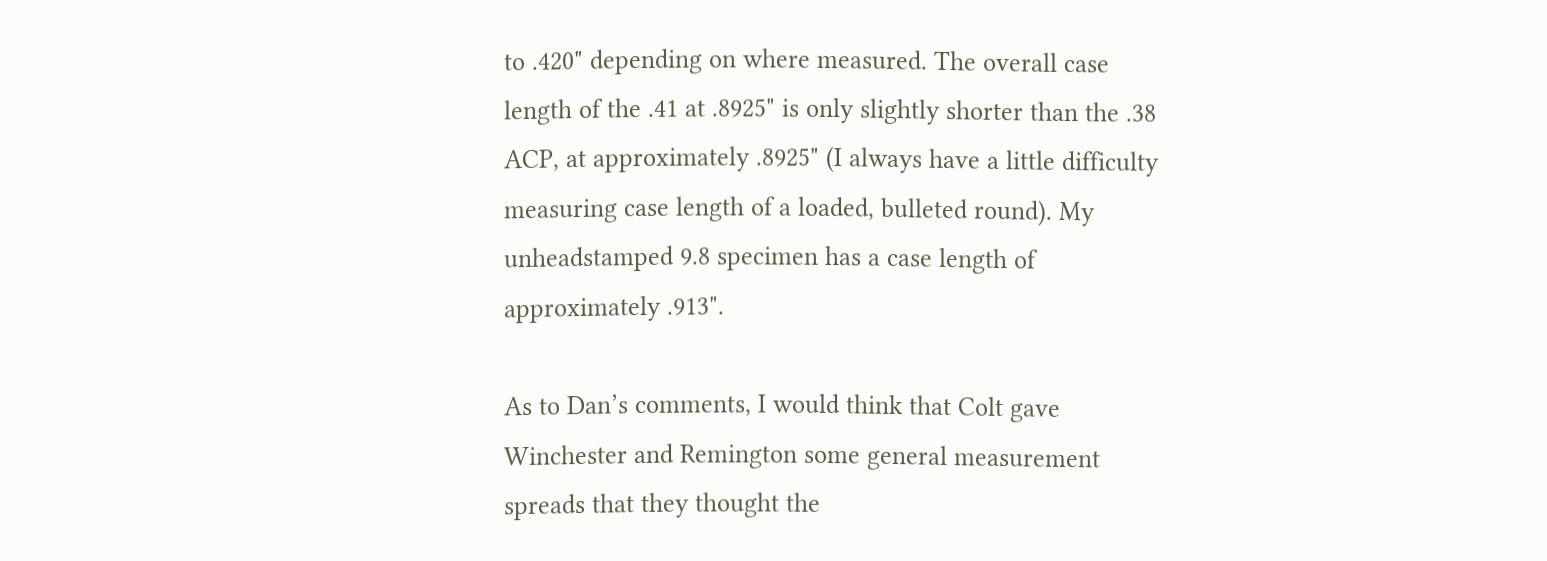to .420" depending on where measured. The overall case length of the .41 at .8925" is only slightly shorter than the .38 ACP, at approximately .8925" (I always have a little difficulty measuring case length of a loaded, bulleted round). My unheadstamped 9.8 specimen has a case length of approximately .913".

As to Dan’s comments, I would think that Colt gave Winchester and Remington some general measurement spreads that they thought the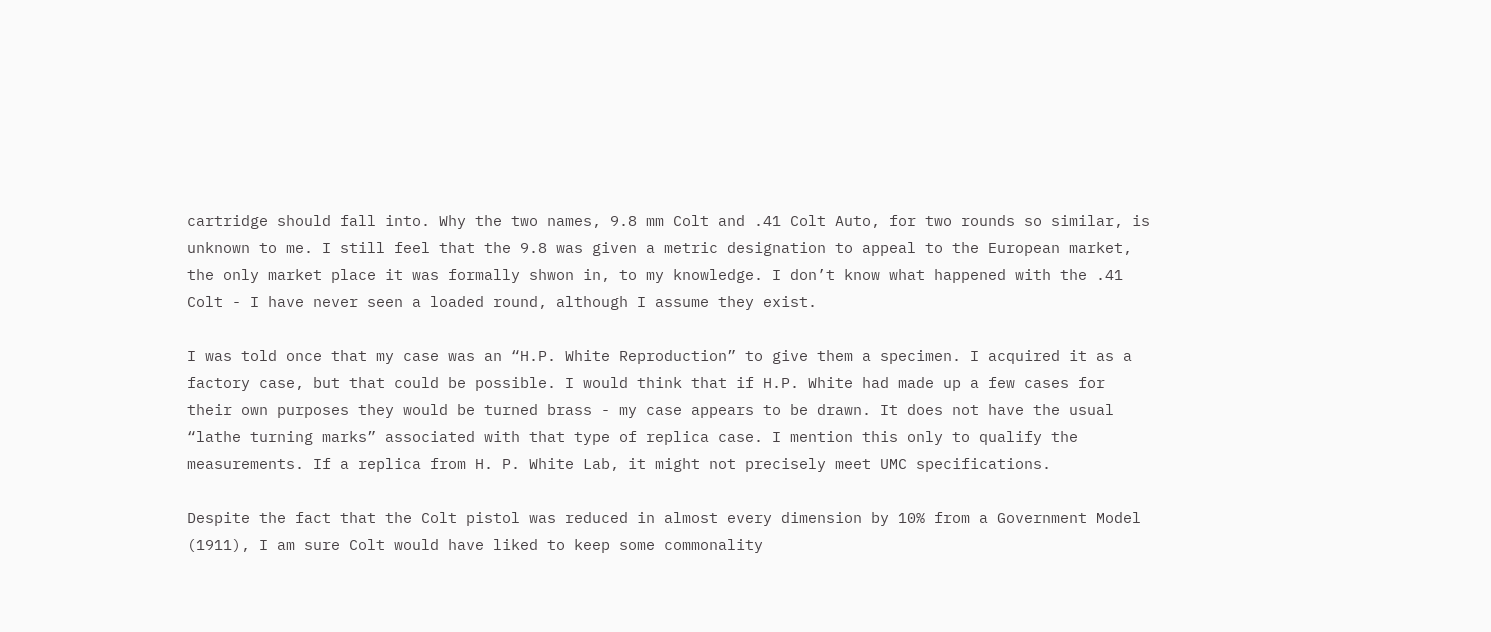cartridge should fall into. Why the two names, 9.8 mm Colt and .41 Colt Auto, for two rounds so similar, is unknown to me. I still feel that the 9.8 was given a metric designation to appeal to the European market, the only market place it was formally shwon in, to my knowledge. I don’t know what happened with the .41 Colt - I have never seen a loaded round, although I assume they exist.

I was told once that my case was an “H.P. White Reproduction” to give them a specimen. I acquired it as a factory case, but that could be possible. I would think that if H.P. White had made up a few cases for their own purposes they would be turned brass - my case appears to be drawn. It does not have the usual “lathe turning marks” associated with that type of replica case. I mention this only to qualify the measurements. If a replica from H. P. White Lab, it might not precisely meet UMC specifications.

Despite the fact that the Colt pistol was reduced in almost every dimension by 10% from a Government Model (1911), I am sure Colt would have liked to keep some commonality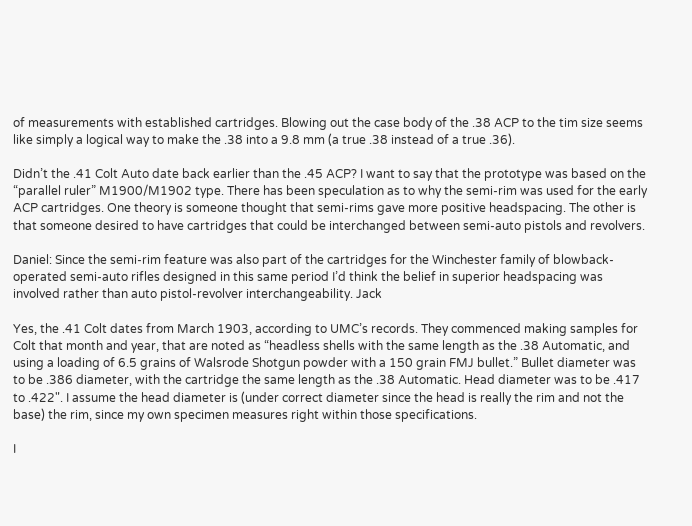of measurements with established cartridges. Blowing out the case body of the .38 ACP to the tim size seems like simply a logical way to make the .38 into a 9.8 mm (a true .38 instead of a true .36).

Didn’t the .41 Colt Auto date back earlier than the .45 ACP? I want to say that the prototype was based on the “parallel ruler” M1900/M1902 type. There has been speculation as to why the semi-rim was used for the early ACP cartridges. One theory is someone thought that semi-rims gave more positive headspacing. The other is that someone desired to have cartridges that could be interchanged between semi-auto pistols and revolvers.

Daniel: Since the semi-rim feature was also part of the cartridges for the Winchester family of blowback-operated semi-auto rifles designed in this same period I’d think the belief in superior headspacing was involved rather than auto pistol-revolver interchangeability. Jack

Yes, the .41 Colt dates from March 1903, according to UMC’s records. They commenced making samples for Colt that month and year, that are noted as “headless shells with the same length as the .38 Automatic, and using a loading of 6.5 grains of Walsrode Shotgun powder with a 150 grain FMJ bullet.” Bullet diameter was to be .386 diameter, with the cartridge the same length as the .38 Automatic. Head diameter was to be .417 to .422". I assume the head diameter is (under correct diameter since the head is really the rim and not the base) the rim, since my own specimen measures right within those specifications.

I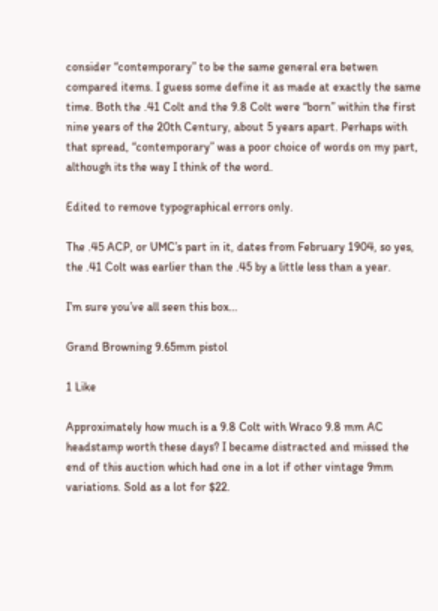consider “contemporary” to be the same general era betwen compared items. I guess some define it as made at exactly the same time. Both the .41 Colt and the 9.8 Colt were “born” within the first nine years of the 20th Century, about 5 years apart. Perhaps with that spread, “contemporary” was a poor choice of words on my part, although its the way I think of the word.

Edited to remove typographical errors only.

The .45 ACP, or UMC’s part in it, dates from February 1904, so yes, the .41 Colt was earlier than the .45 by a little less than a year.

I’m sure you’ve all seen this box…

Grand Browning 9.65mm pistol

1 Like

Approximately how much is a 9.8 Colt with Wraco 9.8 mm AC headstamp worth these days? I became distracted and missed the end of this auction which had one in a lot if other vintage 9mm variations. Sold as a lot for $22.